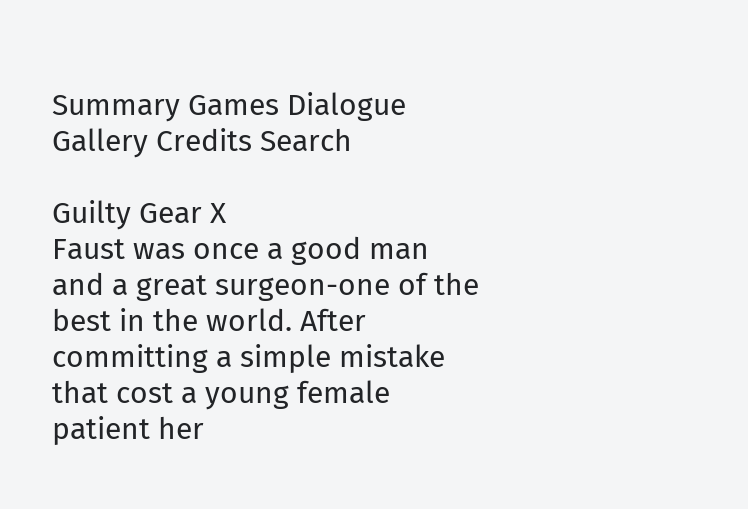Summary Games Dialogue Gallery Credits Search

Guilty Gear X
Faust was once a good man and a great surgeon-one of the best in the world. After committing a simple mistake that cost a young female patient her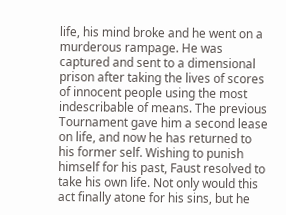life, his mind broke and he went on a murderous rampage. He was captured and sent to a dimensional prison after taking the lives of scores of innocent people using the most indescribable of means. The previous Tournament gave him a second lease on life, and now he has returned to his former self. Wishing to punish himself for his past, Faust resolved to take his own life. Not only would this act finally atone for his sins, but he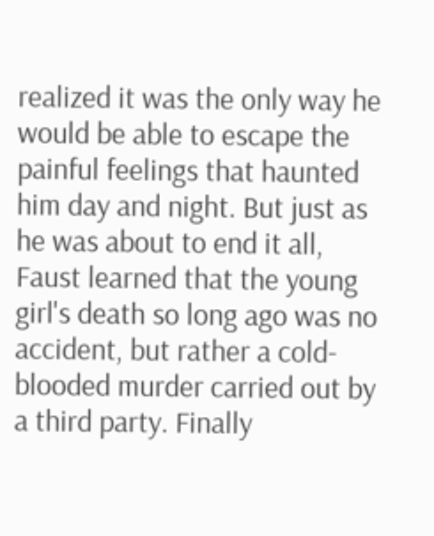realized it was the only way he would be able to escape the painful feelings that haunted him day and night. But just as he was about to end it all, Faust learned that the young girl's death so long ago was no accident, but rather a cold-blooded murder carried out by a third party. Finally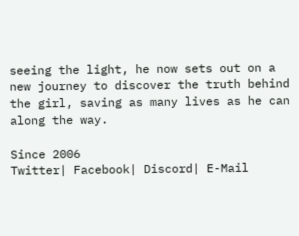seeing the light, he now sets out on a new journey to discover the truth behind the girl, saving as many lives as he can along the way.

Since 2006
Twitter| Facebook| Discord| E-Mail